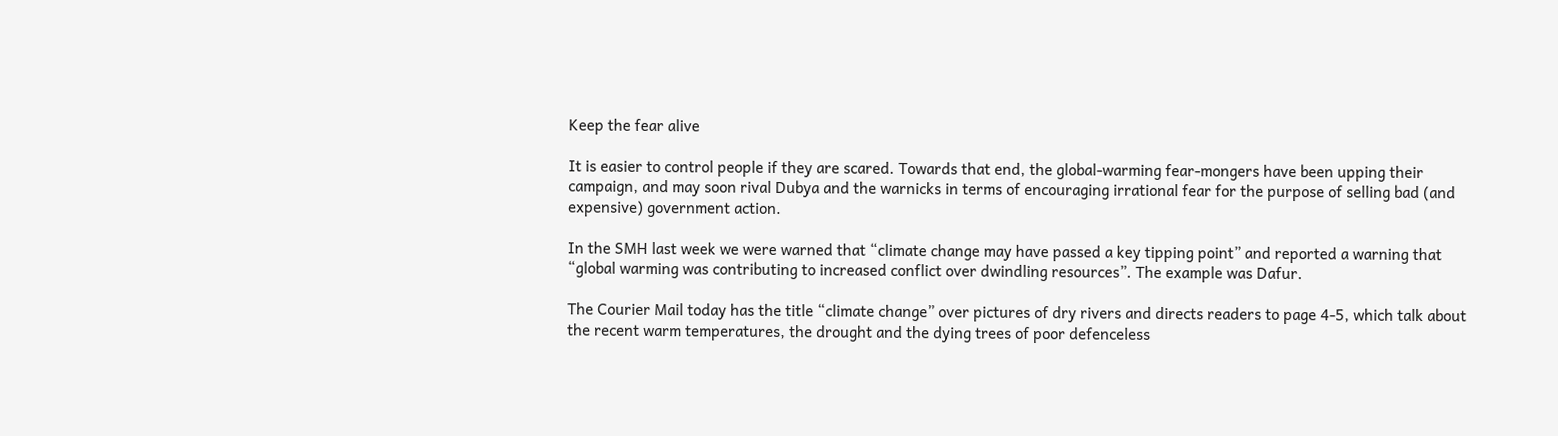Keep the fear alive

It is easier to control people if they are scared. Towards that end, the global-warming fear-mongers have been upping their campaign, and may soon rival Dubya and the warnicks in terms of encouraging irrational fear for the purpose of selling bad (and expensive) government action.

In the SMH last week we were warned that “climate change may have passed a key tipping point” and reported a warning that “global warming was contributing to increased conflict over dwindling resources”. The example was Dafur.

The Courier Mail today has the title “climate change” over pictures of dry rivers and directs readers to page 4-5, which talk about the recent warm temperatures, the drought and the dying trees of poor defenceless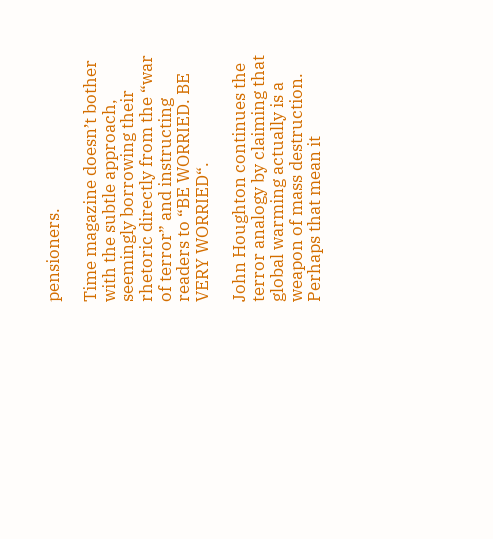pensioners.

Time magazine doesn’t bother with the subtle approach, seemingly borrowing their rhetoric directly from the “war of terror” and instructing readers to “BE WORRIED. BE VERY WORRIED“.

John Houghton continues the terror analogy by claiming that global warming actually is a weapon of mass destruction. Perhaps that mean it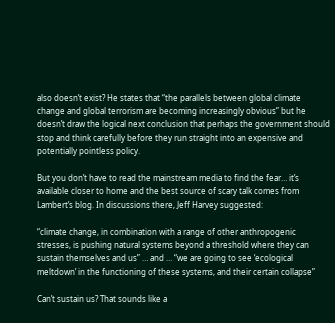also doesn’t exist? He states that “the parallels between global climate change and global terrorism are becoming increasingly obvious” but he doesn’t draw the logical next conclusion that perhaps the government should stop and think carefully before they run straight into an expensive and potentially pointless policy.

But you don’t have to read the mainstream media to find the fear… it’s available closer to home and the best source of scary talk comes from Lambert’s blog. In discussions there, Jeff Harvey suggested:

“climate change, in combination with a range of other anthropogenic stresses, is pushing natural systems beyond a threshold where they can sustain themselves and us” … and … “we are going to see ‘ecological meltdown’ in the functioning of these systems, and their certain collapse”

Can’t sustain us? That sounds like a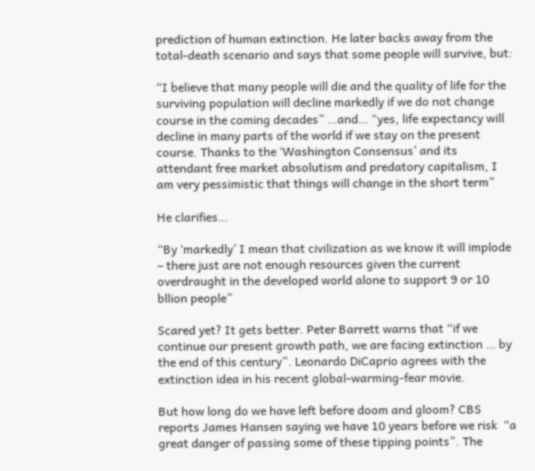prediction of human extinction. He later backs away from the total-death scenario and says that some people will survive, but:

“I believe that many people will die and the quality of life for the surviving population will decline markedly if we do not change course in the coming decades” …and… “yes, life expectancy will decline in many parts of the world if we stay on the present course. Thanks to the ‘Washington Consensus’ and its attendant free market absolutism and predatory capitalism, I am very pessimistic that things will change in the short term”

He clarifies…

“By ‘markedly’ I mean that civilization as we know it will implode – there just are not enough resources given the current overdraught in the developed world alone to support 9 or 10 bllion people”

Scared yet? It gets better. Peter Barrett warns that “if we continue our present growth path, we are facing extinction … by the end of this century”. Leonardo DiCaprio agrees with the extinction idea in his recent global-warming-fear movie.

But how long do we have left before doom and gloom? CBS reports James Hansen saying we have 10 years before we risk  “a great danger of passing some of these tipping points”. The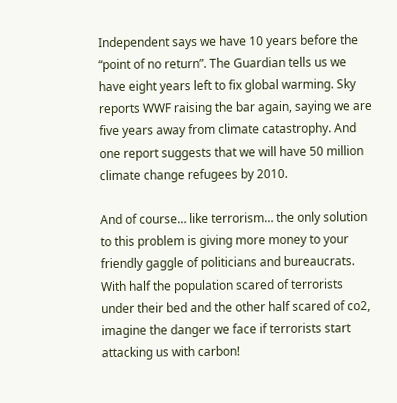Independent says we have 10 years before the “point of no return”. The Guardian tells us we have eight years left to fix global warming. Sky reports WWF raising the bar again, saying we are five years away from climate catastrophy. And one report suggests that we will have 50 million climate change refugees by 2010.

And of course… like terrorism… the only solution to this problem is giving more money to your friendly gaggle of politicians and bureaucrats. With half the population scared of terrorists under their bed and the other half scared of co2, imagine the danger we face if terrorists start attacking us with carbon!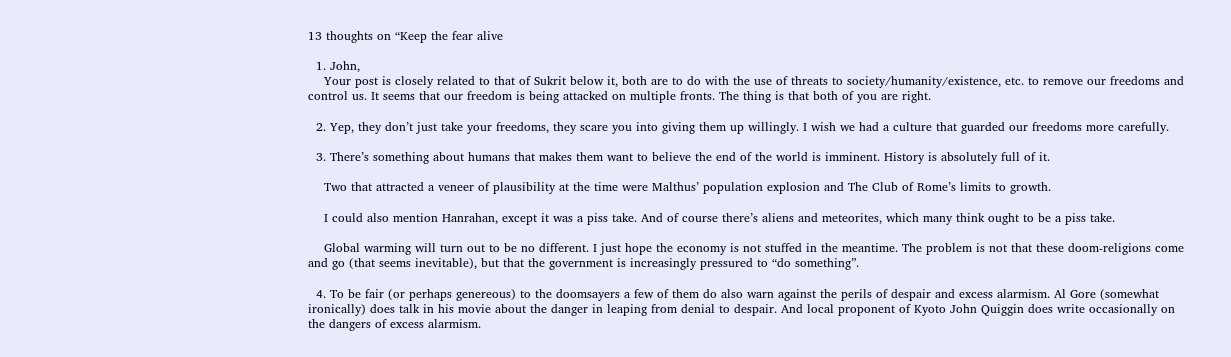13 thoughts on “Keep the fear alive

  1. John,
    Your post is closely related to that of Sukrit below it, both are to do with the use of threats to society/humanity/existence, etc. to remove our freedoms and control us. It seems that our freedom is being attacked on multiple fronts. The thing is that both of you are right.

  2. Yep, they don’t just take your freedoms, they scare you into giving them up willingly. I wish we had a culture that guarded our freedoms more carefully.

  3. There’s something about humans that makes them want to believe the end of the world is imminent. History is absolutely full of it.

    Two that attracted a veneer of plausibility at the time were Malthus’ population explosion and The Club of Rome’s limits to growth.

    I could also mention Hanrahan, except it was a piss take. And of course there’s aliens and meteorites, which many think ought to be a piss take.

    Global warming will turn out to be no different. I just hope the economy is not stuffed in the meantime. The problem is not that these doom-religions come and go (that seems inevitable), but that the government is increasingly pressured to “do something”.

  4. To be fair (or perhaps genereous) to the doomsayers a few of them do also warn against the perils of despair and excess alarmism. Al Gore (somewhat ironically) does talk in his movie about the danger in leaping from denial to despair. And local proponent of Kyoto John Quiggin does write occasionally on the dangers of excess alarmism.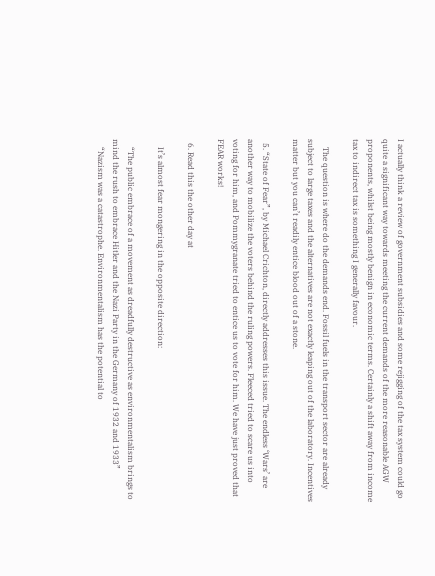I actually think a review of government subsidies and some rejigging of the tax system could go quite a significant way towards meeting the current demands of the more reasonable AGW proponents, whilst being mostly benign in economic terms. Certainly a shift away from income tax to indirect tax is something I generally favour.

    The question is where do the demands end. Fossil fuels in the transport sector are already subject to large taxes and the alternatives are not exactly leaping out of the laboratory. Incentives matter but you can’t readily entice blood out of a stone.

  5. “State of Fear”, by Michael Crichton, directly addresses this issue. The endless ‘Wars’ are another way to mobilize the voters behind the ruling powers. Fleeced tried to scare us into voting for him, and Pommygranate tried to entice us to vote for him. We have just proved that FEAR works!

  6. Read this the other day at

    It’s almost fear mongering in the opposite direction:

    “The public embrace of a movement as dreadfully destructive as environmentalism brings to mind the rush to embrace Hitler and the Nazi Party in the Germany of 1932 and 1933”
    “Nazism was a catastrophe. Environmentalism has the potential to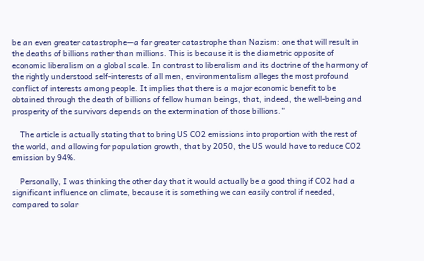be an even greater catastrophe—a far greater catastrophe than Nazism: one that will result in the deaths of billions rather than millions. This is because it is the diametric opposite of economic liberalism on a global scale. In contrast to liberalism and its doctrine of the harmony of the rightly understood self-interests of all men, environmentalism alleges the most profound conflict of interests among people. It implies that there is a major economic benefit to be obtained through the death of billions of fellow human beings, that, indeed, the well-being and prosperity of the survivors depends on the extermination of those billions.”

    The article is actually stating that to bring US CO2 emissions into proportion with the rest of the world, and allowing for population growth, that by 2050, the US would have to reduce CO2 emission by 94%.

    Personally, I was thinking the other day that it would actually be a good thing if CO2 had a significant influence on climate, because it is something we can easily control if needed, compared to solar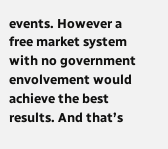events. However a free market system with no government envolvement would achieve the best results. And that’s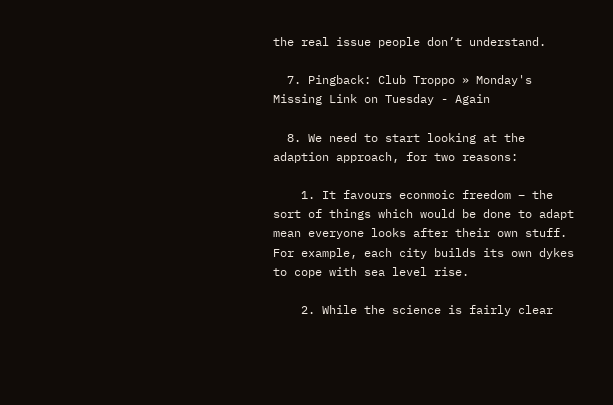the real issue people don’t understand.

  7. Pingback: Club Troppo » Monday's Missing Link on Tuesday - Again

  8. We need to start looking at the adaption approach, for two reasons:

    1. It favours econmoic freedom – the sort of things which would be done to adapt mean everyone looks after their own stuff. For example, each city builds its own dykes to cope with sea level rise.

    2. While the science is fairly clear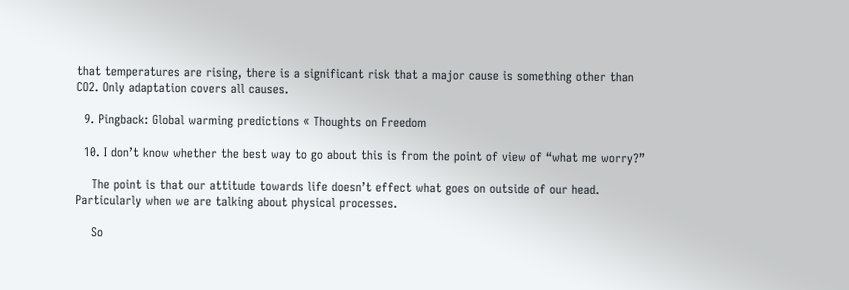that temperatures are rising, there is a significant risk that a major cause is something other than CO2. Only adaptation covers all causes.

  9. Pingback: Global warming predictions « Thoughts on Freedom

  10. I don’t know whether the best way to go about this is from the point of view of “what me worry?”

    The point is that our attitude towards life doesn’t effect what goes on outside of our head. Particularly when we are talking about physical processes.

    So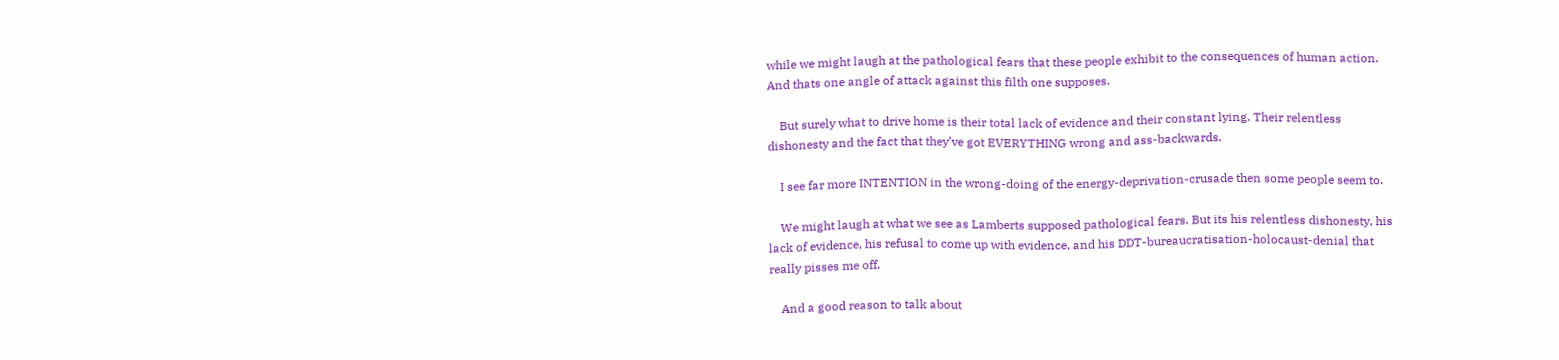while we might laugh at the pathological fears that these people exhibit to the consequences of human action. And thats one angle of attack against this filth one supposes.

    But surely what to drive home is their total lack of evidence and their constant lying. Their relentless dishonesty and the fact that they’ve got EVERYTHING wrong and ass-backwards.

    I see far more INTENTION in the wrong-doing of the energy-deprivation-crusade then some people seem to.

    We might laugh at what we see as Lamberts supposed pathological fears. But its his relentless dishonesty, his lack of evidence, his refusal to come up with evidence, and his DDT-bureaucratisation-holocaust-denial that really pisses me off.

    And a good reason to talk about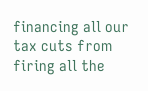financing all our tax cuts from firing all the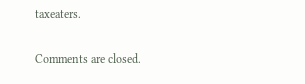taxeaters.

Comments are closed.